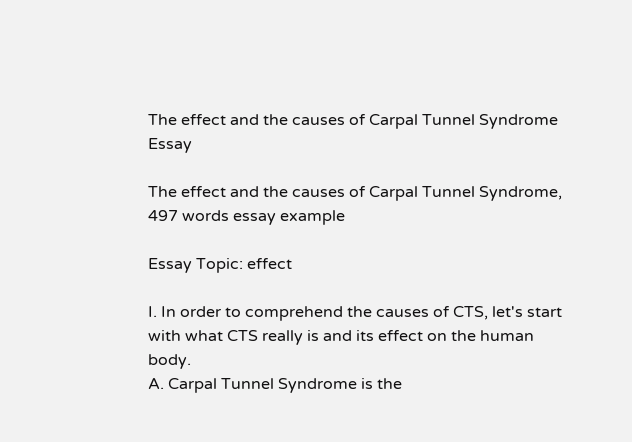The effect and the causes of Carpal Tunnel Syndrome Essay

The effect and the causes of Carpal Tunnel Syndrome, 497 words essay example

Essay Topic: effect

I. In order to comprehend the causes of CTS, let's start with what CTS really is and its effect on the human body.
A. Carpal Tunnel Syndrome is the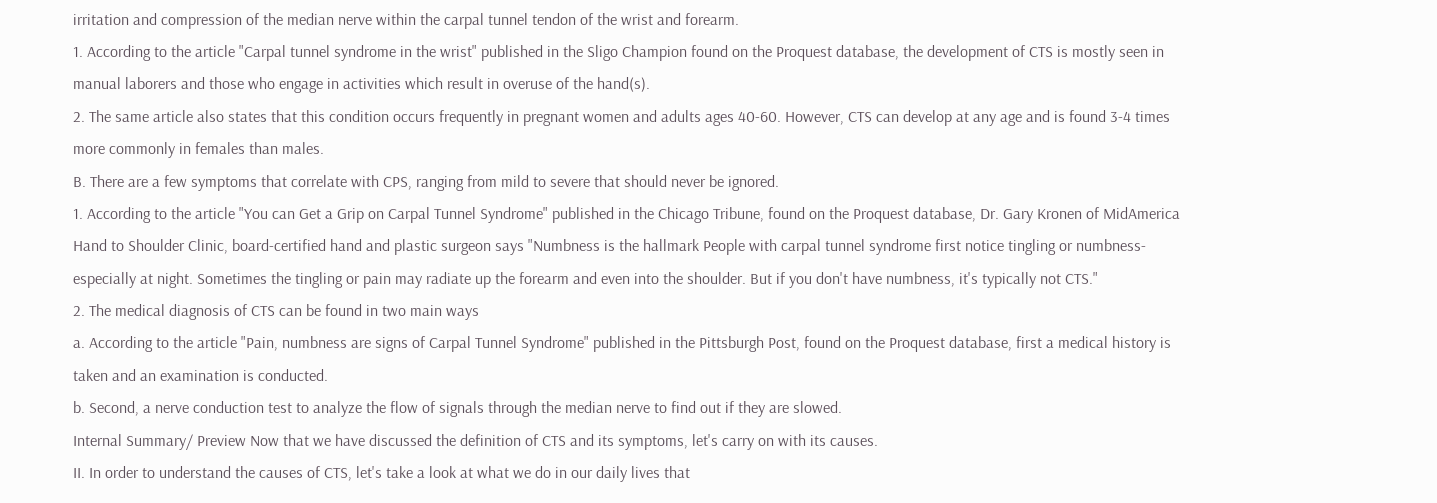irritation and compression of the median nerve within the carpal tunnel tendon of the wrist and forearm.
1. According to the article "Carpal tunnel syndrome in the wrist" published in the Sligo Champion found on the Proquest database, the development of CTS is mostly seen in manual laborers and those who engage in activities which result in overuse of the hand(s).
2. The same article also states that this condition occurs frequently in pregnant women and adults ages 40-60. However, CTS can develop at any age and is found 3-4 times more commonly in females than males.
B. There are a few symptoms that correlate with CPS, ranging from mild to severe that should never be ignored.
1. According to the article "You can Get a Grip on Carpal Tunnel Syndrome" published in the Chicago Tribune, found on the Proquest database, Dr. Gary Kronen of MidAmerica Hand to Shoulder Clinic, board-certified hand and plastic surgeon says "Numbness is the hallmark People with carpal tunnel syndrome first notice tingling or numbness- especially at night. Sometimes the tingling or pain may radiate up the forearm and even into the shoulder. But if you don't have numbness, it's typically not CTS."
2. The medical diagnosis of CTS can be found in two main ways
a. According to the article "Pain, numbness are signs of Carpal Tunnel Syndrome" published in the Pittsburgh Post, found on the Proquest database, first a medical history is taken and an examination is conducted.
b. Second, a nerve conduction test to analyze the flow of signals through the median nerve to find out if they are slowed.
Internal Summary/ Preview Now that we have discussed the definition of CTS and its symptoms, let's carry on with its causes.
II. In order to understand the causes of CTS, let's take a look at what we do in our daily lives that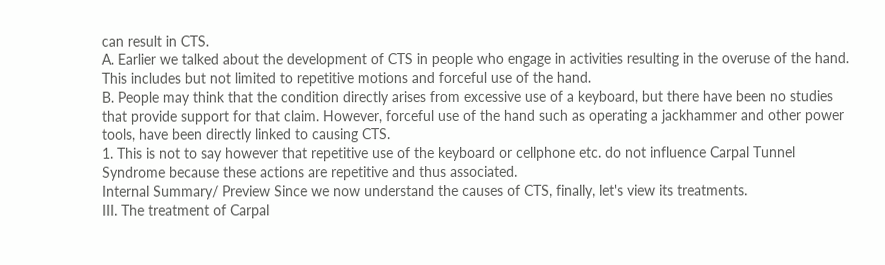can result in CTS.
A. Earlier we talked about the development of CTS in people who engage in activities resulting in the overuse of the hand. This includes but not limited to repetitive motions and forceful use of the hand.
B. People may think that the condition directly arises from excessive use of a keyboard, but there have been no studies that provide support for that claim. However, forceful use of the hand such as operating a jackhammer and other power tools, have been directly linked to causing CTS.
1. This is not to say however that repetitive use of the keyboard or cellphone etc. do not influence Carpal Tunnel Syndrome because these actions are repetitive and thus associated.
Internal Summary/ Preview Since we now understand the causes of CTS, finally, let's view its treatments.
III. The treatment of Carpal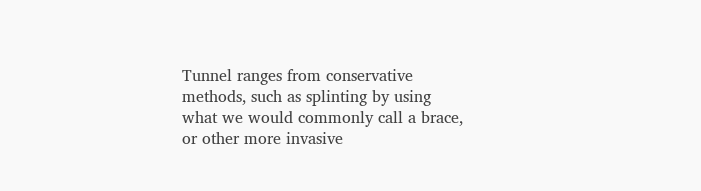Tunnel ranges from conservative methods, such as splinting by using what we would commonly call a brace, or other more invasive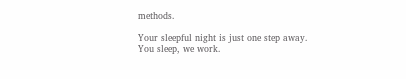methods.

Your sleepful night is just one step away.
You sleep, we work.